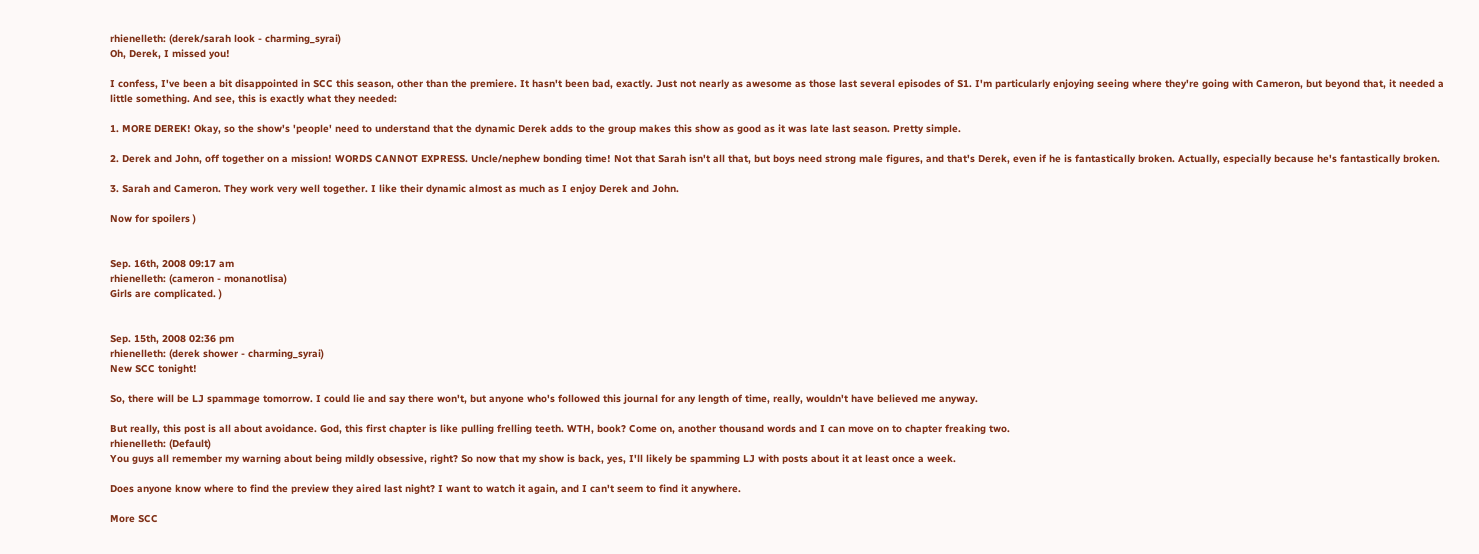rhienelleth: (derek/sarah look - charming_syrai)
Oh, Derek, I missed you!

I confess, I've been a bit disappointed in SCC this season, other than the premiere. It hasn't been bad, exactly. Just not nearly as awesome as those last several episodes of S1. I'm particularly enjoying seeing where they're going with Cameron, but beyond that, it needed a little something. And see, this is exactly what they needed:

1. MORE DEREK! Okay, so the show's 'people' need to understand that the dynamic Derek adds to the group makes this show as good as it was late last season. Pretty simple.

2. Derek and John, off together on a mission! WORDS CANNOT EXPRESS. Uncle/nephew bonding time! Not that Sarah isn't all that, but boys need strong male figures, and that's Derek, even if he is fantastically broken. Actually, especially because he's fantastically broken.

3. Sarah and Cameron. They work very well together. I like their dynamic almost as much as I enjoy Derek and John.

Now for spoilers )


Sep. 16th, 2008 09:17 am
rhienelleth: (cameron - monanotlisa)
Girls are complicated. )


Sep. 15th, 2008 02:36 pm
rhienelleth: (derek shower - charming_syrai)
New SCC tonight!

So, there will be LJ spammage tomorrow. I could lie and say there won't, but anyone who's followed this journal for any length of time, really, wouldn't have believed me anyway.

But really, this post is all about avoidance. God, this first chapter is like pulling frelling teeth. WTH, book? Come on, another thousand words and I can move on to chapter freaking two.
rhienelleth: (Default)
You guys all remember my warning about being mildly obsessive, right? So now that my show is back, yes, I'll likely be spamming LJ with posts about it at least once a week.

Does anyone know where to find the preview they aired last night? I want to watch it again, and I can't seem to find it anywhere.

More SCC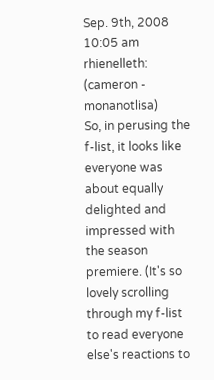Sep. 9th, 2008 10:05 am
rhienelleth: (cameron - monanotlisa)
So, in perusing the f-list, it looks like everyone was about equally delighted and impressed with the season premiere. (It's so lovely scrolling through my f-list to read everyone else's reactions to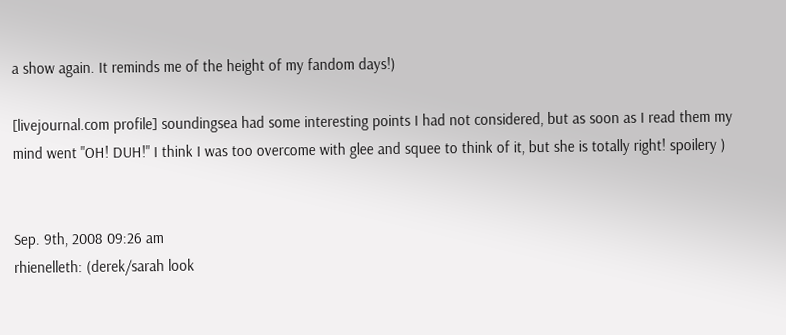a show again. It reminds me of the height of my fandom days!)

[livejournal.com profile] soundingsea had some interesting points I had not considered, but as soon as I read them my mind went "OH! DUH!" I think I was too overcome with glee and squee to think of it, but she is totally right! spoilery )


Sep. 9th, 2008 09:26 am
rhienelleth: (derek/sarah look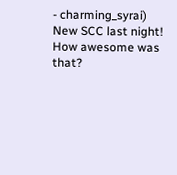- charming_syrai)
New SCC last night! How awesome was that?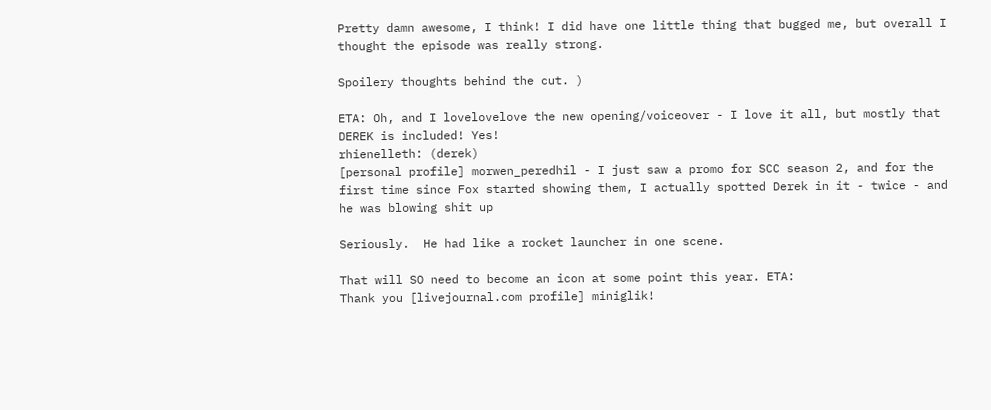Pretty damn awesome, I think! I did have one little thing that bugged me, but overall I thought the episode was really strong.

Spoilery thoughts behind the cut. )

ETA: Oh, and I lovelovelove the new opening/voiceover - I love it all, but mostly that DEREK is included! Yes!
rhienelleth: (derek)
[personal profile] morwen_peredhil - I just saw a promo for SCC season 2, and for the first time since Fox started showing them, I actually spotted Derek in it - twice - and he was blowing shit up

Seriously.  He had like a rocket launcher in one scene.

That will SO need to become an icon at some point this year. ETA:
Thank you [livejournal.com profile] miniglik!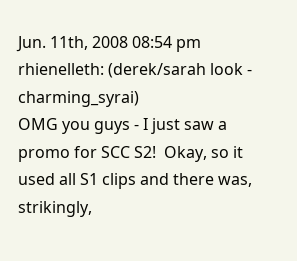Jun. 11th, 2008 08:54 pm
rhienelleth: (derek/sarah look - charming_syrai)
OMG you guys - I just saw a promo for SCC S2!  Okay, so it used all S1 clips and there was, strikingly,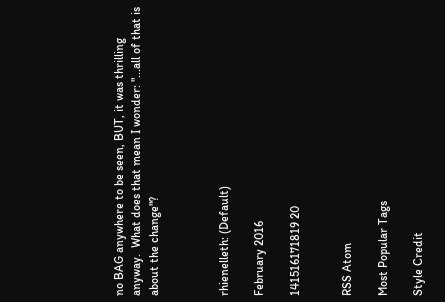no BAG anywhere to be seen, BUT, it was thrilling anyway.  What does that mean I wonder: "...all of that is about the change"?



rhienelleth: (Default)

February 2016

141516171819 20


RSS Atom

Most Popular Tags

Style Credit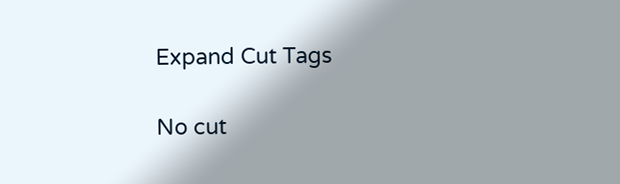Expand Cut Tags

No cut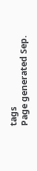tags
Page generated Sep.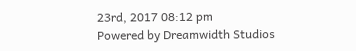23rd, 2017 08:12 pm
Powered by Dreamwidth Studios